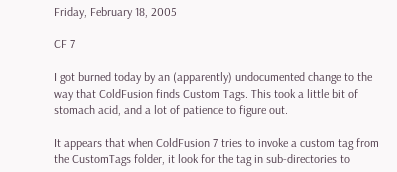Friday, February 18, 2005

CF 7

I got burned today by an (apparently) undocumented change to the way that ColdFusion finds Custom Tags. This took a little bit of stomach acid, and a lot of patience to figure out.

It appears that when ColdFusion 7 tries to invoke a custom tag from the CustomTags folder, it look for the tag in sub-directories to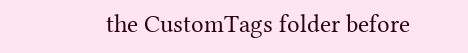the CustomTags folder before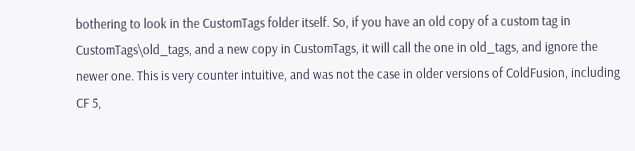bothering to look in the CustomTags folder itself. So, if you have an old copy of a custom tag in CustomTags\old_tags, and a new copy in CustomTags, it will call the one in old_tags, and ignore the newer one. This is very counter intuitive, and was not the case in older versions of ColdFusion, including CF 5,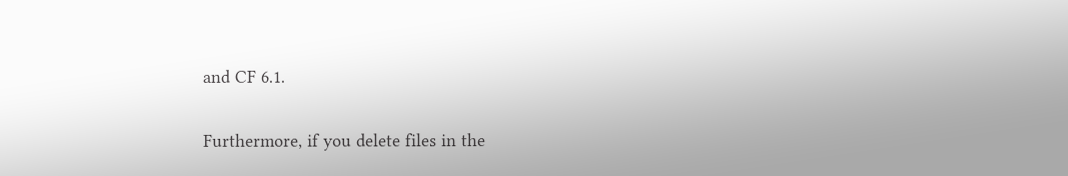and CF 6.1.

Furthermore, if you delete files in the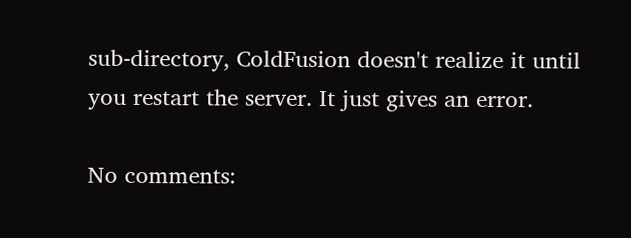sub-directory, ColdFusion doesn't realize it until you restart the server. It just gives an error.

No comments: